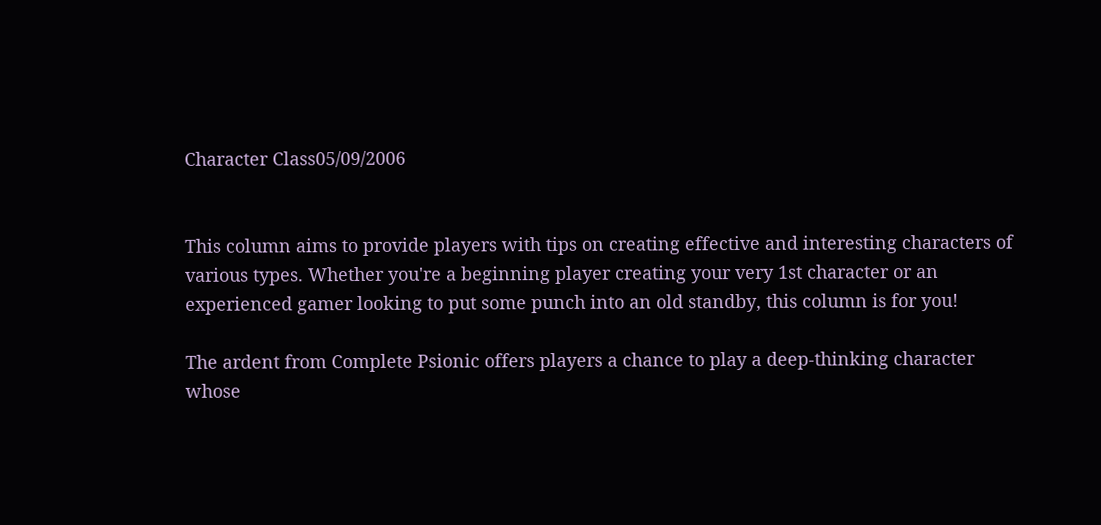Character Class05/09/2006


This column aims to provide players with tips on creating effective and interesting characters of various types. Whether you're a beginning player creating your very 1st character or an experienced gamer looking to put some punch into an old standby, this column is for you!

The ardent from Complete Psionic offers players a chance to play a deep-thinking character whose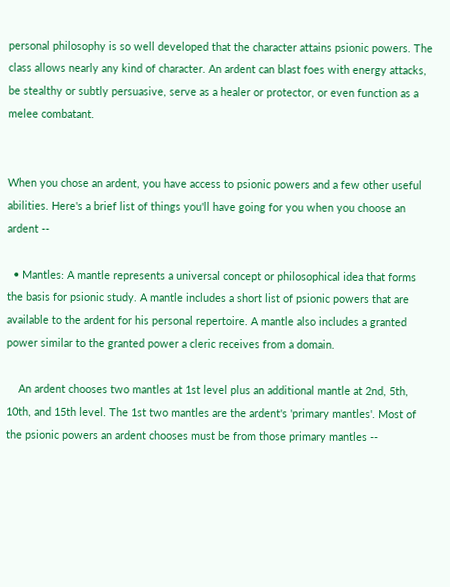personal philosophy is so well developed that the character attains psionic powers. The class allows nearly any kind of character. An ardent can blast foes with energy attacks, be stealthy or subtly persuasive, serve as a healer or protector, or even function as a melee combatant.


When you chose an ardent, you have access to psionic powers and a few other useful abilities. Here's a brief list of things you'll have going for you when you choose an ardent --

  • Mantles: A mantle represents a universal concept or philosophical idea that forms the basis for psionic study. A mantle includes a short list of psionic powers that are available to the ardent for his personal repertoire. A mantle also includes a granted power similar to the granted power a cleric receives from a domain.

    An ardent chooses two mantles at 1st level plus an additional mantle at 2nd, 5th, 10th, and 15th level. The 1st two mantles are the ardent's 'primary mantles'. Most of the psionic powers an ardent chooses must be from those primary mantles --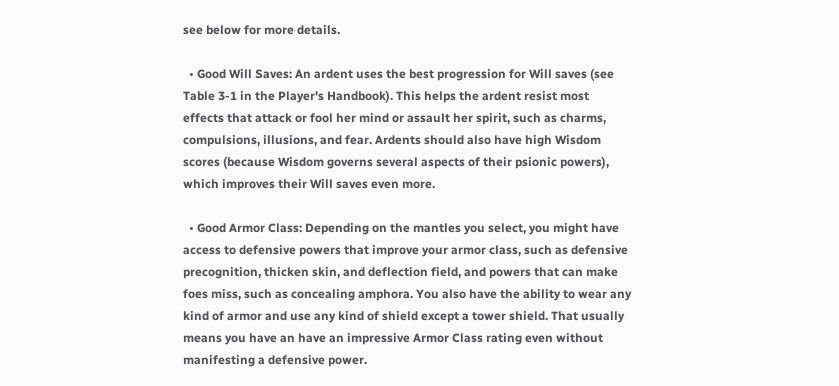see below for more details.

  • Good Will Saves: An ardent uses the best progression for Will saves (see Table 3-1 in the Player's Handbook). This helps the ardent resist most effects that attack or fool her mind or assault her spirit, such as charms, compulsions, illusions, and fear. Ardents should also have high Wisdom scores (because Wisdom governs several aspects of their psionic powers), which improves their Will saves even more.

  • Good Armor Class: Depending on the mantles you select, you might have access to defensive powers that improve your armor class, such as defensive precognition, thicken skin, and deflection field, and powers that can make foes miss, such as concealing amphora. You also have the ability to wear any kind of armor and use any kind of shield except a tower shield. That usually means you have an have an impressive Armor Class rating even without manifesting a defensive power.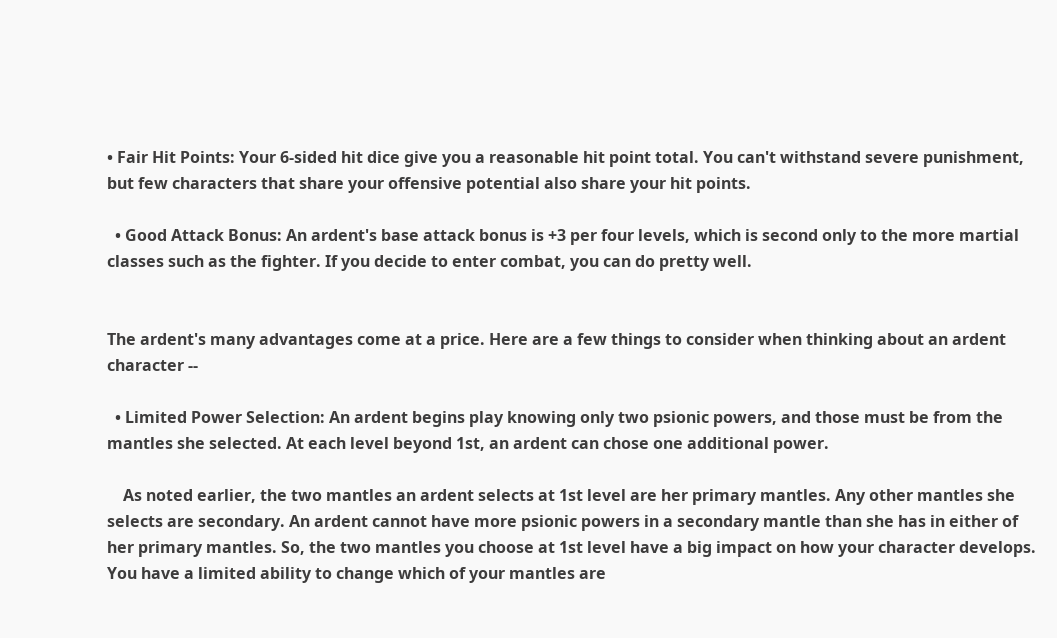• Fair Hit Points: Your 6-sided hit dice give you a reasonable hit point total. You can't withstand severe punishment, but few characters that share your offensive potential also share your hit points.

  • Good Attack Bonus: An ardent's base attack bonus is +3 per four levels, which is second only to the more martial classes such as the fighter. If you decide to enter combat, you can do pretty well.


The ardent's many advantages come at a price. Here are a few things to consider when thinking about an ardent character --

  • Limited Power Selection: An ardent begins play knowing only two psionic powers, and those must be from the mantles she selected. At each level beyond 1st, an ardent can chose one additional power.

    As noted earlier, the two mantles an ardent selects at 1st level are her primary mantles. Any other mantles she selects are secondary. An ardent cannot have more psionic powers in a secondary mantle than she has in either of her primary mantles. So, the two mantles you choose at 1st level have a big impact on how your character develops. You have a limited ability to change which of your mantles are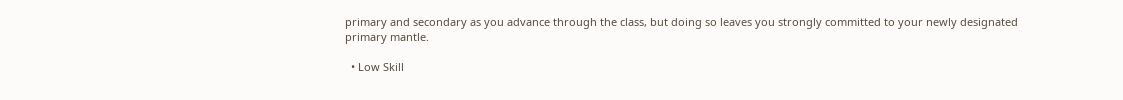primary and secondary as you advance through the class, but doing so leaves you strongly committed to your newly designated primary mantle.

  • Low Skill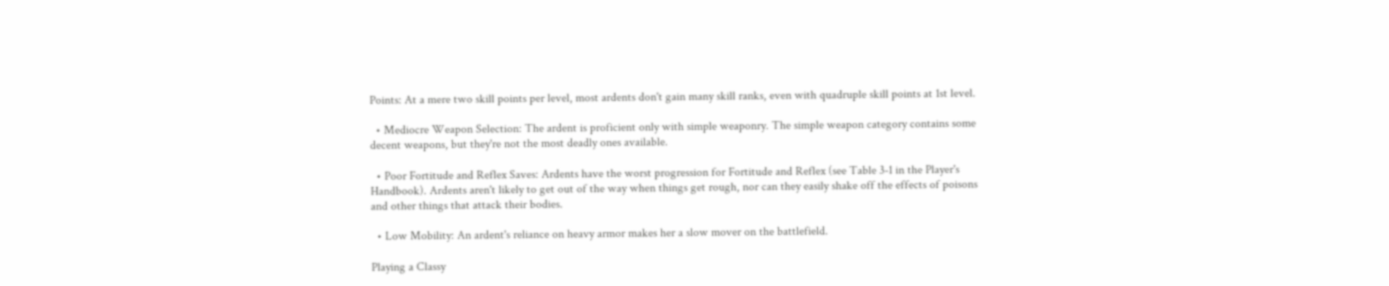Points: At a mere two skill points per level, most ardents don't gain many skill ranks, even with quadruple skill points at 1st level.

  • Mediocre Weapon Selection: The ardent is proficient only with simple weaponry. The simple weapon category contains some decent weapons, but they're not the most deadly ones available.

  • Poor Fortitude and Reflex Saves: Ardents have the worst progression for Fortitude and Reflex (see Table 3-1 in the Player's Handbook). Ardents aren't likely to get out of the way when things get rough, nor can they easily shake off the effects of poisons and other things that attack their bodies.

  • Low Mobility: An ardent's reliance on heavy armor makes her a slow mover on the battlefield.

Playing a Classy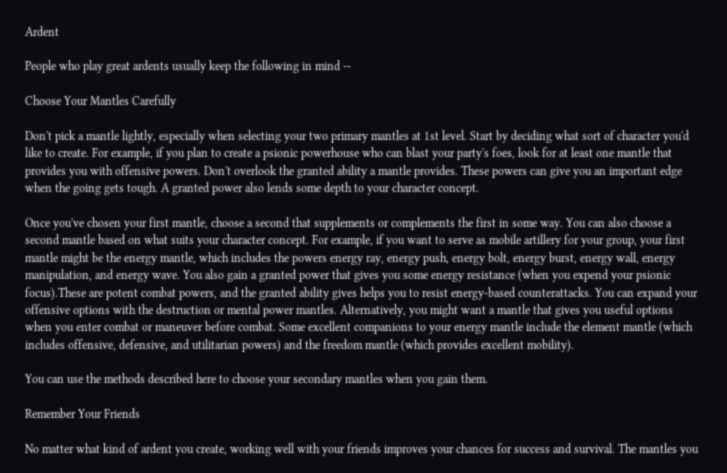Ardent

People who play great ardents usually keep the following in mind --

Choose Your Mantles Carefully

Don't pick a mantle lightly, especially when selecting your two primary mantles at 1st level. Start by deciding what sort of character you'd like to create. For example, if you plan to create a psionic powerhouse who can blast your party's foes, look for at least one mantle that provides you with offensive powers. Don't overlook the granted ability a mantle provides. These powers can give you an important edge when the going gets tough. A granted power also lends some depth to your character concept.

Once you've chosen your first mantle, choose a second that supplements or complements the first in some way. You can also choose a second mantle based on what suits your character concept. For example, if you want to serve as mobile artillery for your group, your first mantle might be the energy mantle, which includes the powers energy ray, energy push, energy bolt, energy burst, energy wall, energy manipulation, and energy wave. You also gain a granted power that gives you some energy resistance (when you expend your psionic focus).These are potent combat powers, and the granted ability gives helps you to resist energy-based counterattacks. You can expand your offensive options with the destruction or mental power mantles. Alternatively, you might want a mantle that gives you useful options when you enter combat or maneuver before combat. Some excellent companions to your energy mantle include the element mantle (which includes offensive, defensive, and utilitarian powers) and the freedom mantle (which provides excellent mobility).

You can use the methods described here to choose your secondary mantles when you gain them.

Remember Your Friends

No matter what kind of ardent you create, working well with your friends improves your chances for success and survival. The mantles you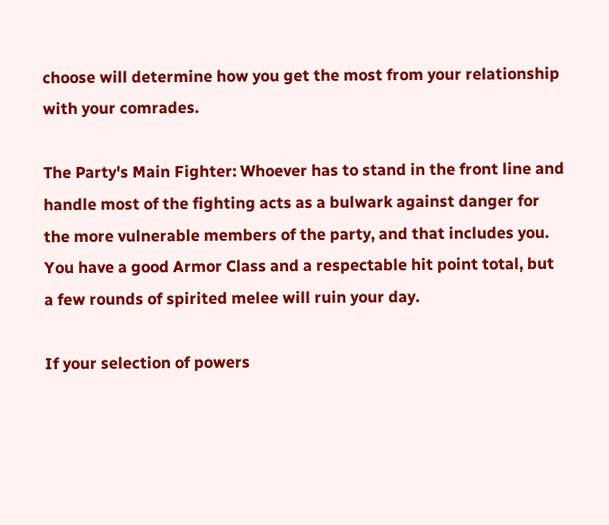choose will determine how you get the most from your relationship with your comrades.

The Party's Main Fighter: Whoever has to stand in the front line and handle most of the fighting acts as a bulwark against danger for the more vulnerable members of the party, and that includes you. You have a good Armor Class and a respectable hit point total, but a few rounds of spirited melee will ruin your day.

If your selection of powers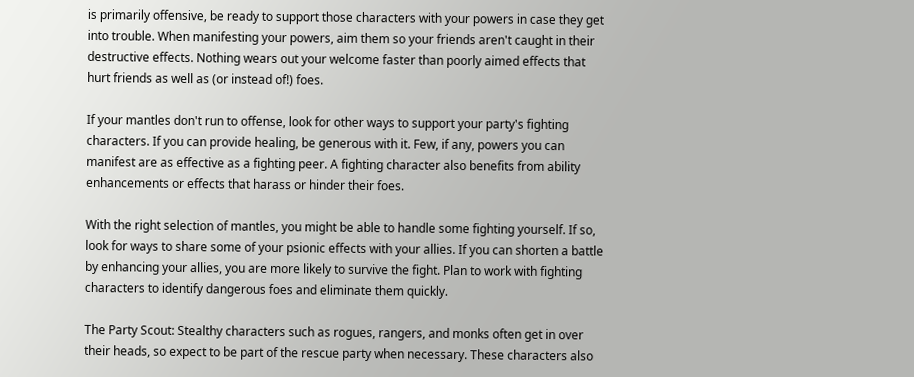is primarily offensive, be ready to support those characters with your powers in case they get into trouble. When manifesting your powers, aim them so your friends aren't caught in their destructive effects. Nothing wears out your welcome faster than poorly aimed effects that hurt friends as well as (or instead of!) foes.

If your mantles don't run to offense, look for other ways to support your party's fighting characters. If you can provide healing, be generous with it. Few, if any, powers you can manifest are as effective as a fighting peer. A fighting character also benefits from ability enhancements or effects that harass or hinder their foes.

With the right selection of mantles, you might be able to handle some fighting yourself. If so, look for ways to share some of your psionic effects with your allies. If you can shorten a battle by enhancing your allies, you are more likely to survive the fight. Plan to work with fighting characters to identify dangerous foes and eliminate them quickly.

The Party Scout: Stealthy characters such as rogues, rangers, and monks often get in over their heads, so expect to be part of the rescue party when necessary. These characters also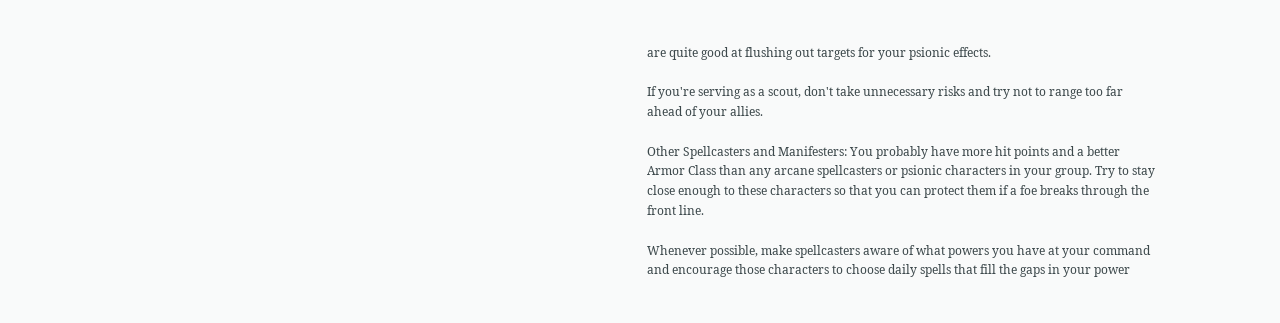are quite good at flushing out targets for your psionic effects.

If you're serving as a scout, don't take unnecessary risks and try not to range too far ahead of your allies.

Other Spellcasters and Manifesters: You probably have more hit points and a better Armor Class than any arcane spellcasters or psionic characters in your group. Try to stay close enough to these characters so that you can protect them if a foe breaks through the front line.

Whenever possible, make spellcasters aware of what powers you have at your command and encourage those characters to choose daily spells that fill the gaps in your power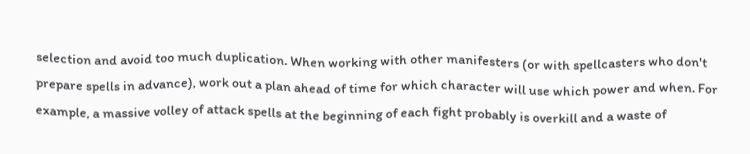selection and avoid too much duplication. When working with other manifesters (or with spellcasters who don't prepare spells in advance), work out a plan ahead of time for which character will use which power and when. For example, a massive volley of attack spells at the beginning of each fight probably is overkill and a waste of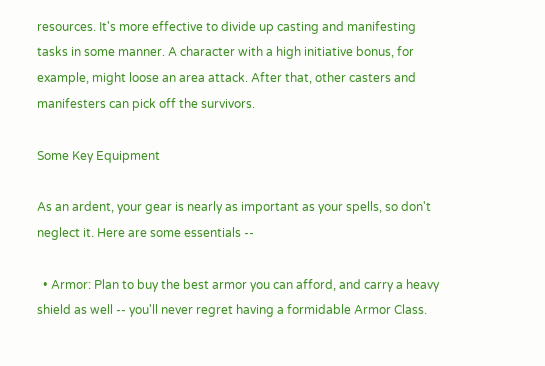resources. It's more effective to divide up casting and manifesting tasks in some manner. A character with a high initiative bonus, for example, might loose an area attack. After that, other casters and manifesters can pick off the survivors.

Some Key Equipment

As an ardent, your gear is nearly as important as your spells, so don't neglect it. Here are some essentials --

  • Armor: Plan to buy the best armor you can afford, and carry a heavy shield as well -- you'll never regret having a formidable Armor Class.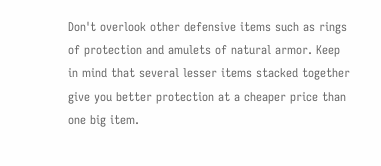Don't overlook other defensive items such as rings of protection and amulets of natural armor. Keep in mind that several lesser items stacked together give you better protection at a cheaper price than one big item.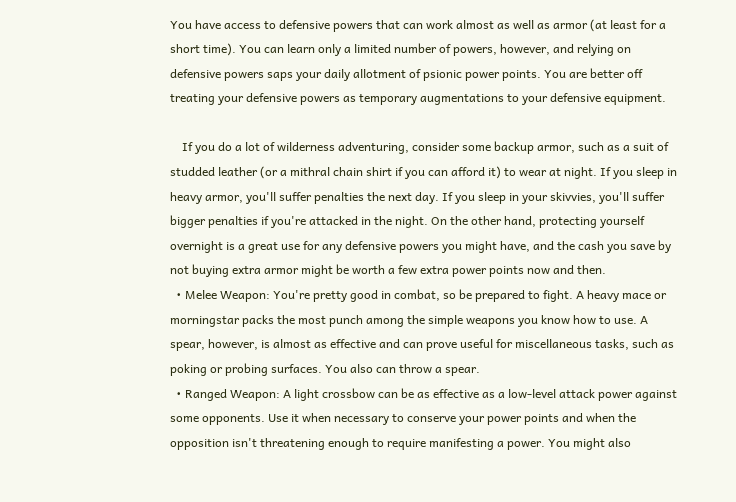You have access to defensive powers that can work almost as well as armor (at least for a short time). You can learn only a limited number of powers, however, and relying on defensive powers saps your daily allotment of psionic power points. You are better off treating your defensive powers as temporary augmentations to your defensive equipment.

    If you do a lot of wilderness adventuring, consider some backup armor, such as a suit of studded leather (or a mithral chain shirt if you can afford it) to wear at night. If you sleep in heavy armor, you'll suffer penalties the next day. If you sleep in your skivvies, you'll suffer bigger penalties if you're attacked in the night. On the other hand, protecting yourself overnight is a great use for any defensive powers you might have, and the cash you save by not buying extra armor might be worth a few extra power points now and then.
  • Melee Weapon: You're pretty good in combat, so be prepared to fight. A heavy mace or morningstar packs the most punch among the simple weapons you know how to use. A spear, however, is almost as effective and can prove useful for miscellaneous tasks, such as poking or probing surfaces. You also can throw a spear.
  • Ranged Weapon: A light crossbow can be as effective as a low-level attack power against some opponents. Use it when necessary to conserve your power points and when the opposition isn't threatening enough to require manifesting a power. You might also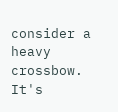consider a heavy crossbow. It's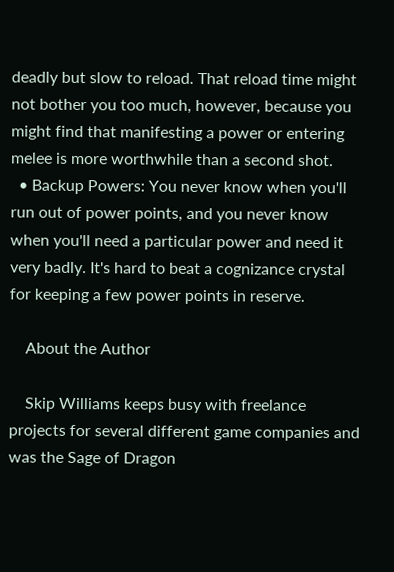deadly but slow to reload. That reload time might not bother you too much, however, because you might find that manifesting a power or entering melee is more worthwhile than a second shot.
  • Backup Powers: You never know when you'll run out of power points, and you never know when you'll need a particular power and need it very badly. It's hard to beat a cognizance crystal for keeping a few power points in reserve.

    About the Author

    Skip Williams keeps busy with freelance projects for several different game companies and was the Sage of Dragon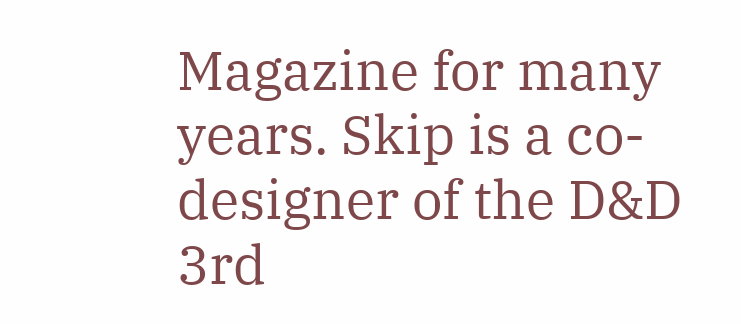Magazine for many years. Skip is a co-designer of the D&D 3rd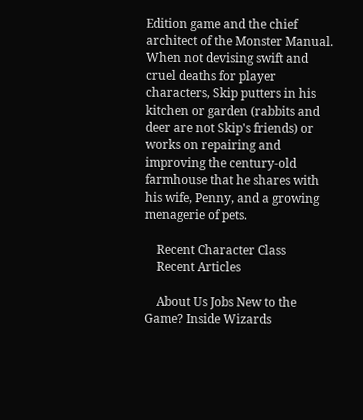Edition game and the chief architect of the Monster Manual. When not devising swift and cruel deaths for player characters, Skip putters in his kitchen or garden (rabbits and deer are not Skip's friends) or works on repairing and improving the century-old farmhouse that he shares with his wife, Penny, and a growing menagerie of pets.

    Recent Character Class
    Recent Articles

    About Us Jobs New to the Game? Inside Wizards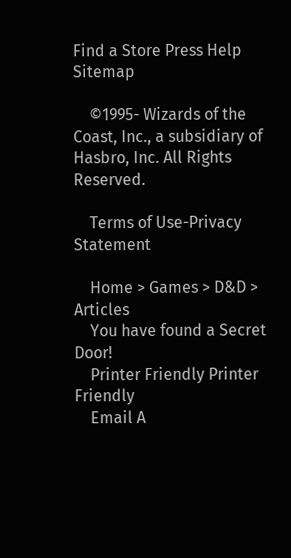Find a Store Press Help Sitemap

    ©1995- Wizards of the Coast, Inc., a subsidiary of Hasbro, Inc. All Rights Reserved.

    Terms of Use-Privacy Statement

    Home > Games > D&D > Articles
    You have found a Secret Door!
    Printer Friendly Printer Friendly
    Email A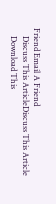Friend Email A Friend
    Discuss This ArticleDiscuss This Article
    Download This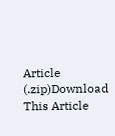Article (.zip)Download This Article